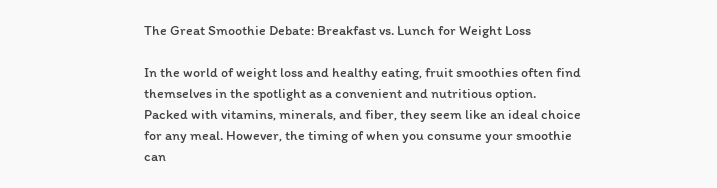The Great Smoothie Debate: Breakfast vs. Lunch for Weight Loss

In the world of weight loss and healthy eating, fruit smoothies often find themselves in the spotlight as a convenient and nutritious option. Packed with vitamins, minerals, and fiber, they seem like an ideal choice for any meal. However, the timing of when you consume your smoothie can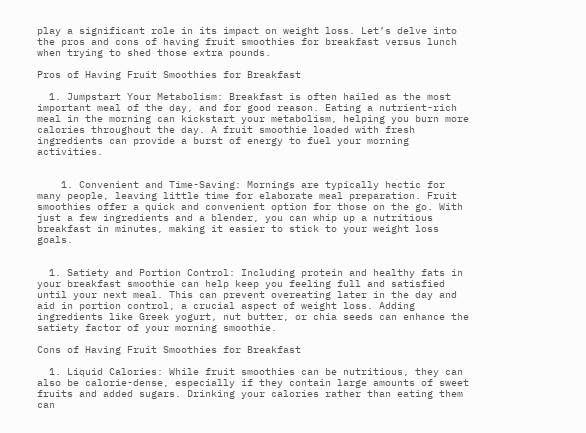play a significant role in its impact on weight loss. Let’s delve into the pros and cons of having fruit smoothies for breakfast versus lunch when trying to shed those extra pounds.

Pros of Having Fruit Smoothies for Breakfast

  1. Jumpstart Your Metabolism: Breakfast is often hailed as the most important meal of the day, and for good reason. Eating a nutrient-rich meal in the morning can kickstart your metabolism, helping you burn more calories throughout the day. A fruit smoothie loaded with fresh ingredients can provide a burst of energy to fuel your morning activities.


    1. Convenient and Time-Saving: Mornings are typically hectic for many people, leaving little time for elaborate meal preparation. Fruit smoothies offer a quick and convenient option for those on the go. With just a few ingredients and a blender, you can whip up a nutritious breakfast in minutes, making it easier to stick to your weight loss goals.


  1. Satiety and Portion Control: Including protein and healthy fats in your breakfast smoothie can help keep you feeling full and satisfied until your next meal. This can prevent overeating later in the day and aid in portion control, a crucial aspect of weight loss. Adding ingredients like Greek yogurt, nut butter, or chia seeds can enhance the satiety factor of your morning smoothie.

Cons of Having Fruit Smoothies for Breakfast

  1. Liquid Calories: While fruit smoothies can be nutritious, they can also be calorie-dense, especially if they contain large amounts of sweet fruits and added sugars. Drinking your calories rather than eating them can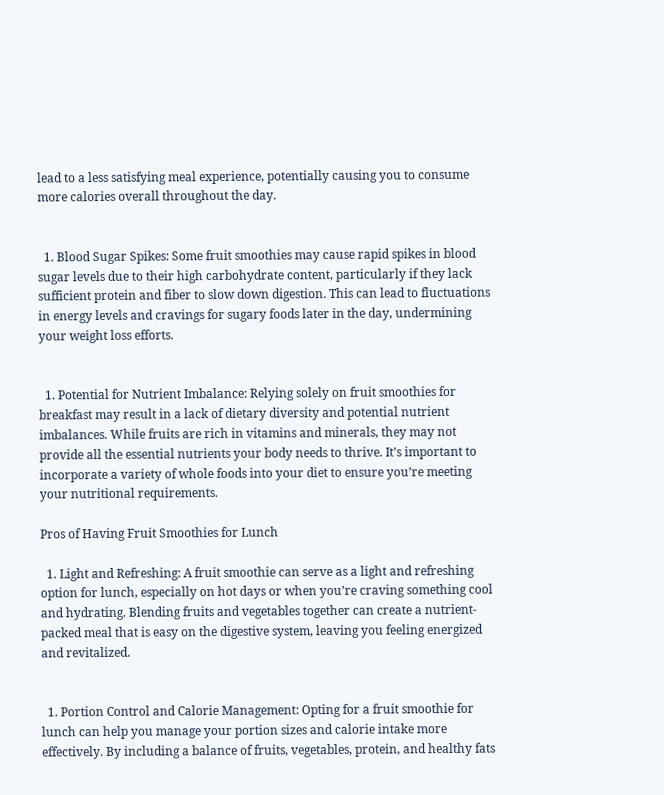lead to a less satisfying meal experience, potentially causing you to consume more calories overall throughout the day.


  1. Blood Sugar Spikes: Some fruit smoothies may cause rapid spikes in blood sugar levels due to their high carbohydrate content, particularly if they lack sufficient protein and fiber to slow down digestion. This can lead to fluctuations in energy levels and cravings for sugary foods later in the day, undermining your weight loss efforts.


  1. Potential for Nutrient Imbalance: Relying solely on fruit smoothies for breakfast may result in a lack of dietary diversity and potential nutrient imbalances. While fruits are rich in vitamins and minerals, they may not provide all the essential nutrients your body needs to thrive. It’s important to incorporate a variety of whole foods into your diet to ensure you’re meeting your nutritional requirements.

Pros of Having Fruit Smoothies for Lunch

  1. Light and Refreshing: A fruit smoothie can serve as a light and refreshing option for lunch, especially on hot days or when you’re craving something cool and hydrating. Blending fruits and vegetables together can create a nutrient-packed meal that is easy on the digestive system, leaving you feeling energized and revitalized.


  1. Portion Control and Calorie Management: Opting for a fruit smoothie for lunch can help you manage your portion sizes and calorie intake more effectively. By including a balance of fruits, vegetables, protein, and healthy fats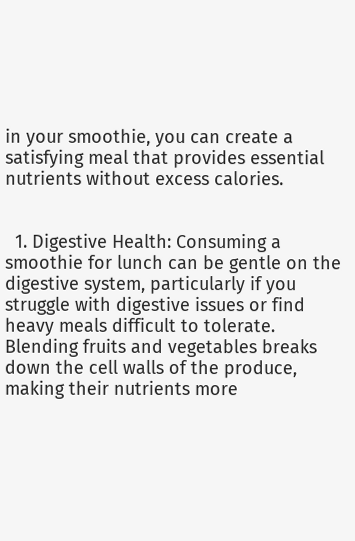in your smoothie, you can create a satisfying meal that provides essential nutrients without excess calories.


  1. Digestive Health: Consuming a smoothie for lunch can be gentle on the digestive system, particularly if you struggle with digestive issues or find heavy meals difficult to tolerate. Blending fruits and vegetables breaks down the cell walls of the produce, making their nutrients more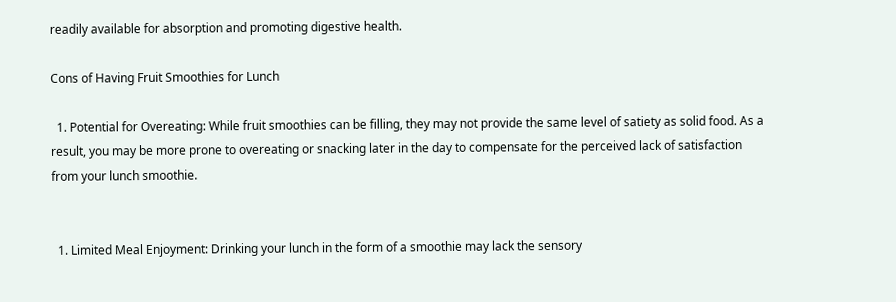readily available for absorption and promoting digestive health.

Cons of Having Fruit Smoothies for Lunch

  1. Potential for Overeating: While fruit smoothies can be filling, they may not provide the same level of satiety as solid food. As a result, you may be more prone to overeating or snacking later in the day to compensate for the perceived lack of satisfaction from your lunch smoothie.


  1. Limited Meal Enjoyment: Drinking your lunch in the form of a smoothie may lack the sensory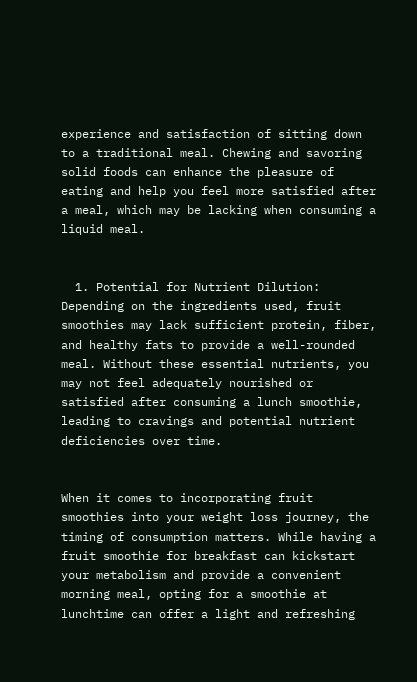experience and satisfaction of sitting down to a traditional meal. Chewing and savoring solid foods can enhance the pleasure of eating and help you feel more satisfied after a meal, which may be lacking when consuming a liquid meal.


  1. Potential for Nutrient Dilution: Depending on the ingredients used, fruit smoothies may lack sufficient protein, fiber, and healthy fats to provide a well-rounded meal. Without these essential nutrients, you may not feel adequately nourished or satisfied after consuming a lunch smoothie, leading to cravings and potential nutrient deficiencies over time.


When it comes to incorporating fruit smoothies into your weight loss journey, the timing of consumption matters. While having a fruit smoothie for breakfast can kickstart your metabolism and provide a convenient morning meal, opting for a smoothie at lunchtime can offer a light and refreshing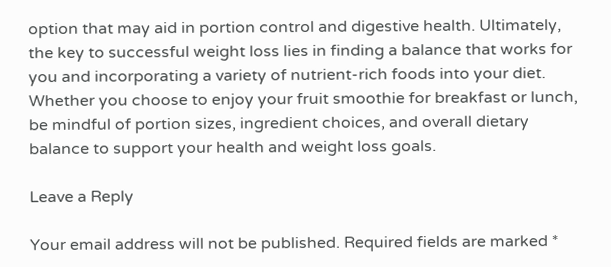option that may aid in portion control and digestive health. Ultimately, the key to successful weight loss lies in finding a balance that works for you and incorporating a variety of nutrient-rich foods into your diet. Whether you choose to enjoy your fruit smoothie for breakfast or lunch, be mindful of portion sizes, ingredient choices, and overall dietary balance to support your health and weight loss goals.

Leave a Reply

Your email address will not be published. Required fields are marked *